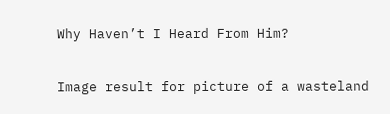Why Haven’t I Heard From Him?

Image result for picture of a wasteland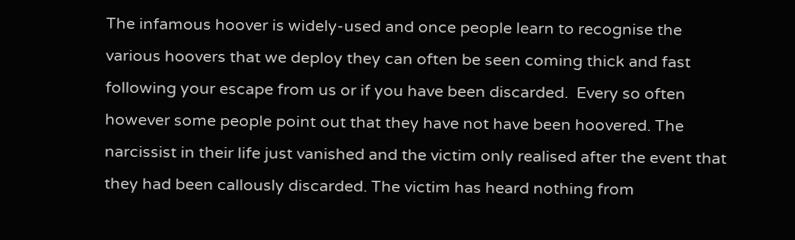The infamous hoover is widely-used and once people learn to recognise the various hoovers that we deploy they can often be seen coming thick and fast following your escape from us or if you have been discarded.  Every so often however some people point out that they have not have been hoovered. The narcissist in their life just vanished and the victim only realised after the event that they had been callously discarded. The victim has heard nothing from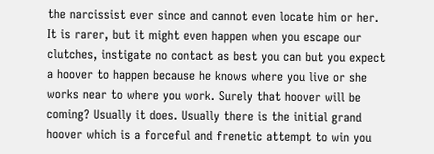the narcissist ever since and cannot even locate him or her. It is rarer, but it might even happen when you escape our clutches, instigate no contact as best you can but you expect a hoover to happen because he knows where you live or she works near to where you work. Surely that hoover will be coming? Usually it does. Usually there is the initial grand hoover which is a forceful and frenetic attempt to win you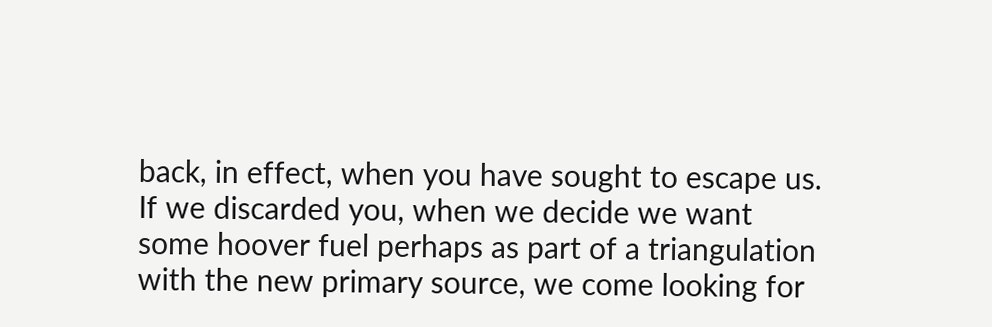back, in effect, when you have sought to escape us. If we discarded you, when we decide we want some hoover fuel perhaps as part of a triangulation with the new primary source, we come looking for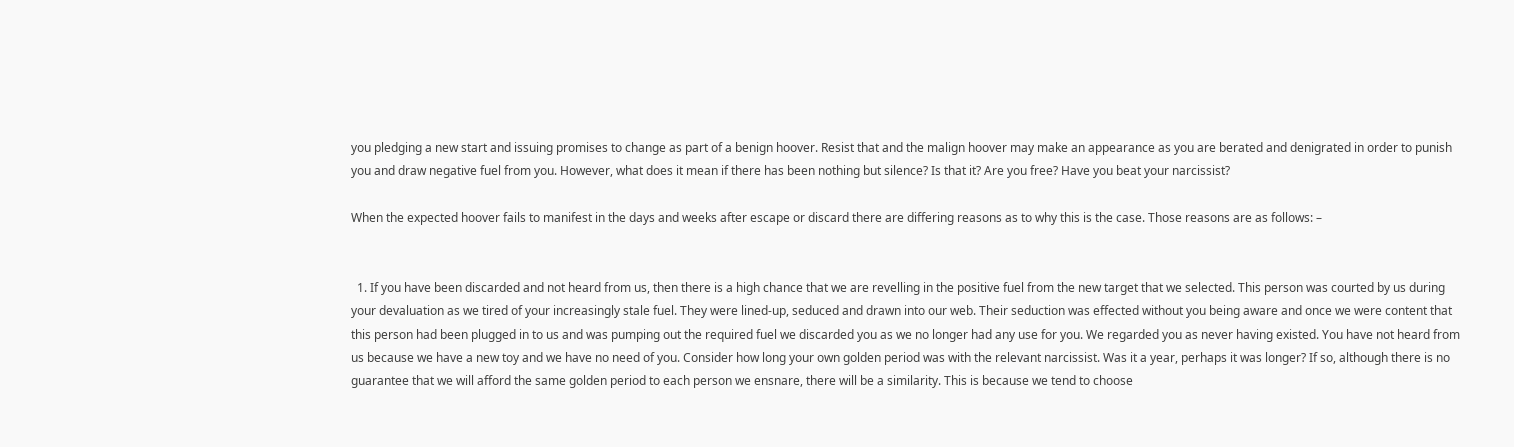you pledging a new start and issuing promises to change as part of a benign hoover. Resist that and the malign hoover may make an appearance as you are berated and denigrated in order to punish you and draw negative fuel from you. However, what does it mean if there has been nothing but silence? Is that it? Are you free? Have you beat your narcissist?

When the expected hoover fails to manifest in the days and weeks after escape or discard there are differing reasons as to why this is the case. Those reasons are as follows: –


  1. If you have been discarded and not heard from us, then there is a high chance that we are revelling in the positive fuel from the new target that we selected. This person was courted by us during your devaluation as we tired of your increasingly stale fuel. They were lined-up, seduced and drawn into our web. Their seduction was effected without you being aware and once we were content that this person had been plugged in to us and was pumping out the required fuel we discarded you as we no longer had any use for you. We regarded you as never having existed. You have not heard from us because we have a new toy and we have no need of you. Consider how long your own golden period was with the relevant narcissist. Was it a year, perhaps it was longer? If so, although there is no guarantee that we will afford the same golden period to each person we ensnare, there will be a similarity. This is because we tend to choose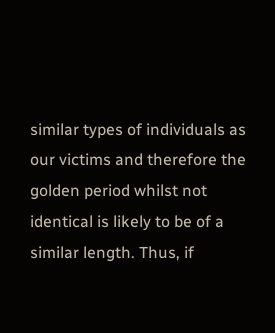similar types of individuals as our victims and therefore the golden period whilst not identical is likely to be of a similar length. Thus, if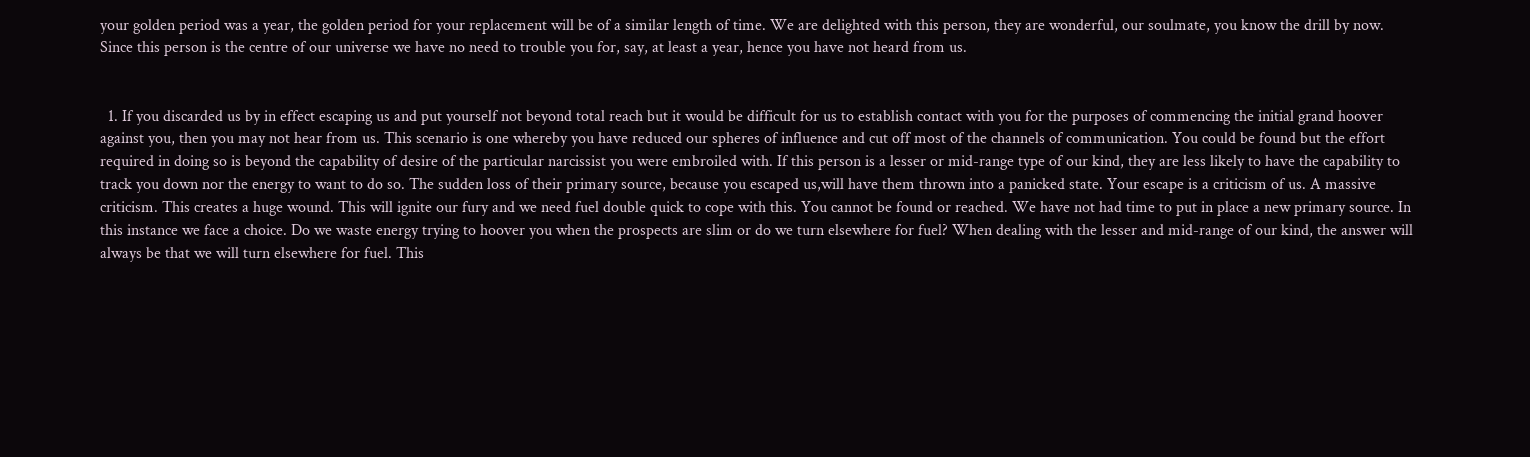your golden period was a year, the golden period for your replacement will be of a similar length of time. We are delighted with this person, they are wonderful, our soulmate, you know the drill by now. Since this person is the centre of our universe we have no need to trouble you for, say, at least a year, hence you have not heard from us.


  1. If you discarded us by in effect escaping us and put yourself not beyond total reach but it would be difficult for us to establish contact with you for the purposes of commencing the initial grand hoover against you, then you may not hear from us. This scenario is one whereby you have reduced our spheres of influence and cut off most of the channels of communication. You could be found but the effort required in doing so is beyond the capability of desire of the particular narcissist you were embroiled with. If this person is a lesser or mid-range type of our kind, they are less likely to have the capability to track you down nor the energy to want to do so. The sudden loss of their primary source, because you escaped us,will have them thrown into a panicked state. Your escape is a criticism of us. A massive criticism. This creates a huge wound. This will ignite our fury and we need fuel double quick to cope with this. You cannot be found or reached. We have not had time to put in place a new primary source. In this instance we face a choice. Do we waste energy trying to hoover you when the prospects are slim or do we turn elsewhere for fuel? When dealing with the lesser and mid-range of our kind, the answer will always be that we will turn elsewhere for fuel. This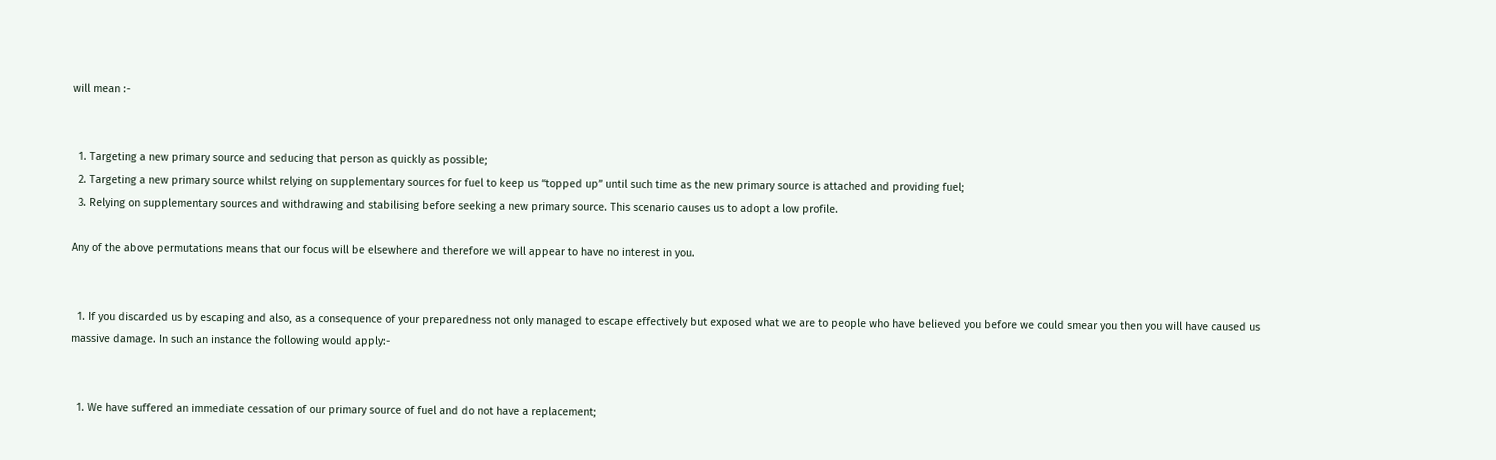will mean :-


  1. Targeting a new primary source and seducing that person as quickly as possible;
  2. Targeting a new primary source whilst relying on supplementary sources for fuel to keep us “topped up” until such time as the new primary source is attached and providing fuel;
  3. Relying on supplementary sources and withdrawing and stabilising before seeking a new primary source. This scenario causes us to adopt a low profile.

Any of the above permutations means that our focus will be elsewhere and therefore we will appear to have no interest in you.


  1. If you discarded us by escaping and also, as a consequence of your preparedness not only managed to escape effectively but exposed what we are to people who have believed you before we could smear you then you will have caused us massive damage. In such an instance the following would apply:-


  1. We have suffered an immediate cessation of our primary source of fuel and do not have a replacement;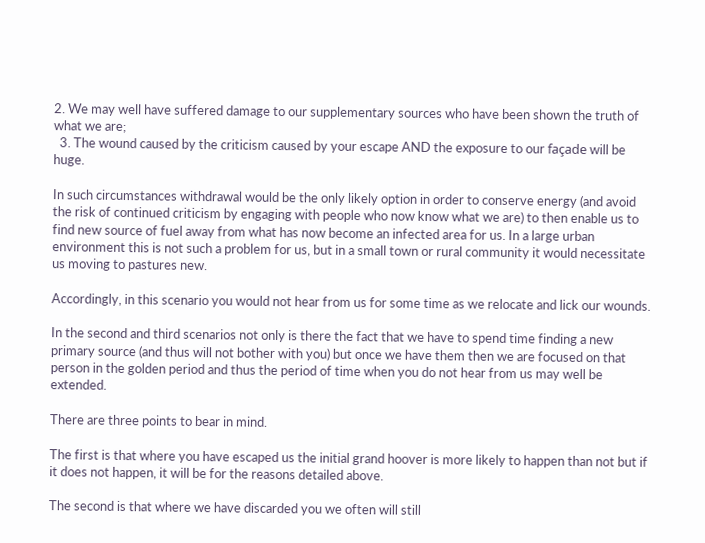2. We may well have suffered damage to our supplementary sources who have been shown the truth of what we are;
  3. The wound caused by the criticism caused by your escape AND the exposure to our façade will be huge.

In such circumstances withdrawal would be the only likely option in order to conserve energy (and avoid the risk of continued criticism by engaging with people who now know what we are) to then enable us to find new source of fuel away from what has now become an infected area for us. In a large urban environment this is not such a problem for us, but in a small town or rural community it would necessitate us moving to pastures new.

Accordingly, in this scenario you would not hear from us for some time as we relocate and lick our wounds.

In the second and third scenarios not only is there the fact that we have to spend time finding a new primary source (and thus will not bother with you) but once we have them then we are focused on that person in the golden period and thus the period of time when you do not hear from us may well be extended.

There are three points to bear in mind.

The first is that where you have escaped us the initial grand hoover is more likely to happen than not but if it does not happen, it will be for the reasons detailed above.

The second is that where we have discarded you we often will still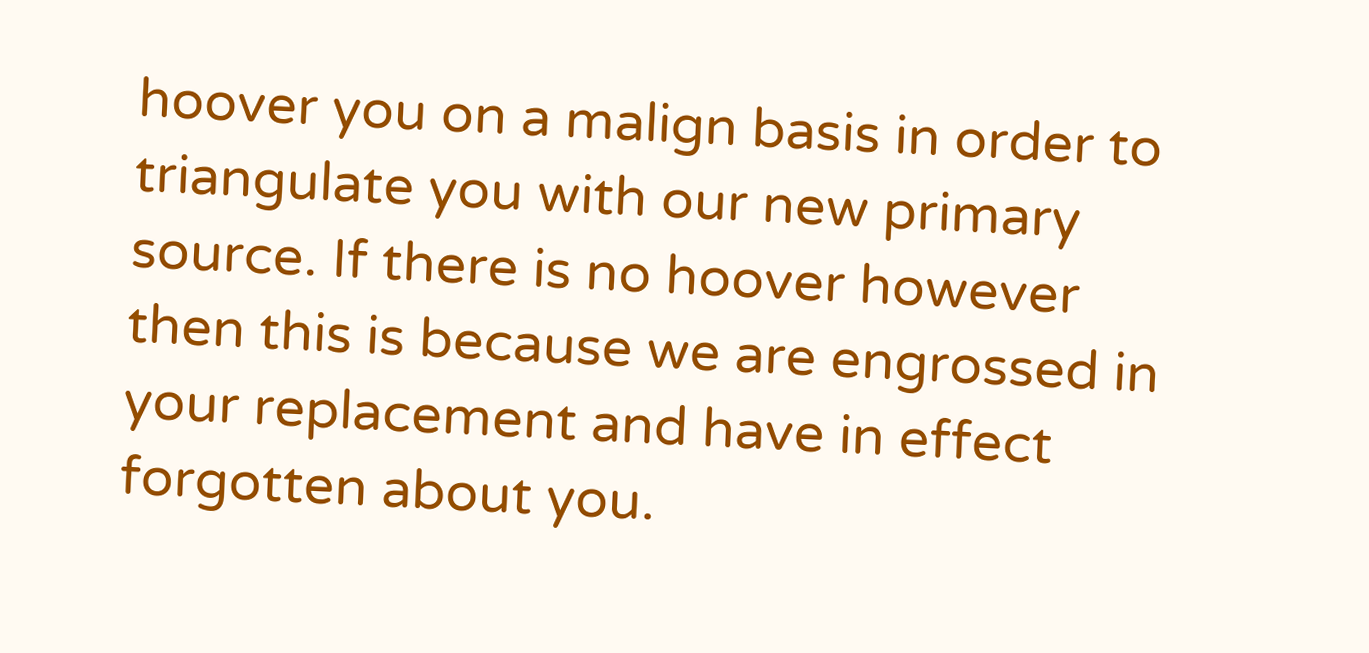hoover you on a malign basis in order to triangulate you with our new primary source. If there is no hoover however then this is because we are engrossed in your replacement and have in effect forgotten about you.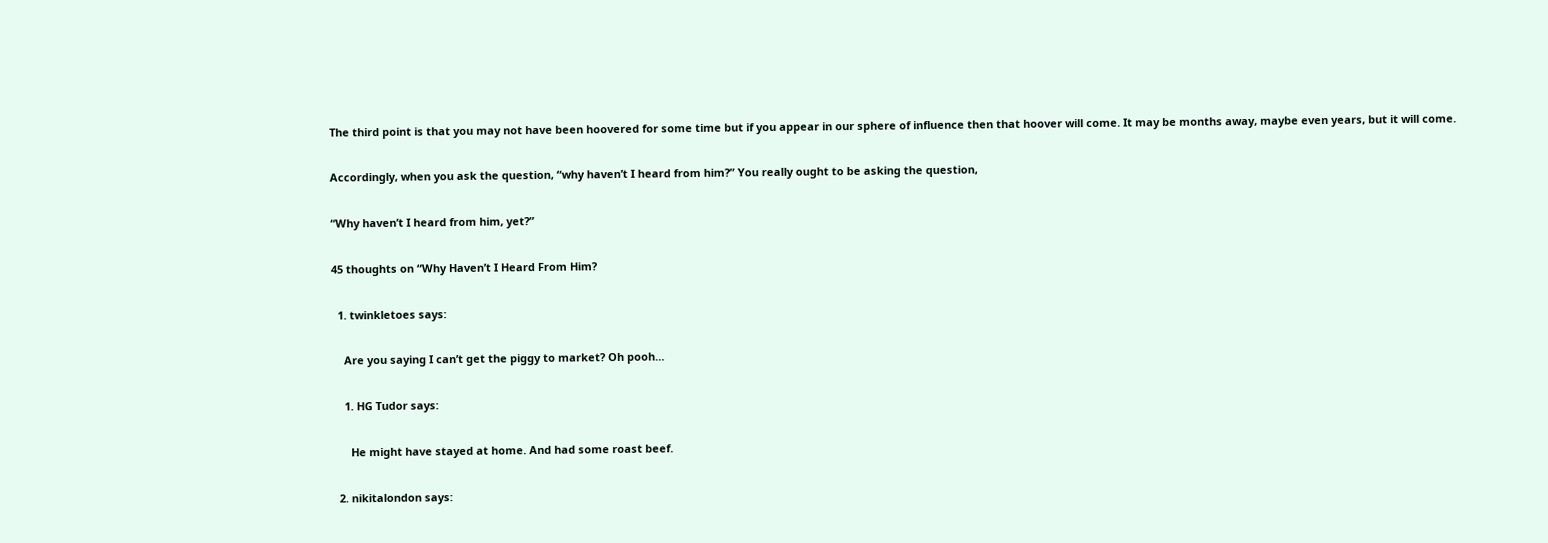The third point is that you may not have been hoovered for some time but if you appear in our sphere of influence then that hoover will come. It may be months away, maybe even years, but it will come.

Accordingly, when you ask the question, “why haven’t I heard from him?” You really ought to be asking the question,

“Why haven’t I heard from him, yet?”

45 thoughts on “Why Haven’t I Heard From Him?

  1. twinkletoes says:

    Are you saying I can’t get the piggy to market? Oh pooh…

    1. HG Tudor says:

      He might have stayed at home. And had some roast beef.

  2. nikitalondon says: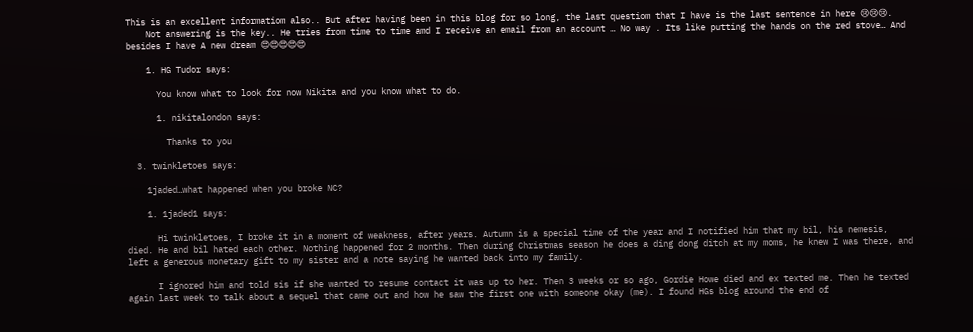This is an excellent informatiom also.. But after having been in this blog for so long, the last questiom that I have is the last sentence in here 😢😢😢.
    Not answering is the key.. He tries from time to time amd I receive an email from an account … No way . Its like putting the hands on the red stove… And besides I have A new dream 😍😍😍😍😍

    1. HG Tudor says:

      You know what to look for now Nikita and you know what to do.

      1. nikitalondon says:

        Thanks to you

  3. twinkletoes says:

    1jaded…what happened when you broke NC?

    1. 1jaded1 says:

      Hi twinkletoes, I broke it in a moment of weakness, after years. Autumn is a special time of the year and I notified him that my bil, his nemesis, died. He and bil hated each other. Nothing happened for 2 months. Then during Christmas season he does a ding dong ditch at my moms, he knew I was there, and left a generous monetary gift to my sister and a note saying he wanted back into my family.

      I ignored him and told sis if she wanted to resume contact it was up to her. Then 3 weeks or so ago, Gordie Howe died and ex texted me. Then he texted again last week to talk about a sequel that came out and how he saw the first one with someone okay (me). I found HGs blog around the end of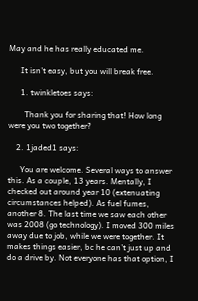May and he has really educated me.

      It isn’t easy, but you will break free.

      1. twinkletoes says:

        Thank you for sharing that! How long were you two together?

    2. 1jaded1 says:

      You are welcome. Several ways to answer this. As a couple, 13 years. Mentally, I checked out around year 10 (extenuating circumstances helped). As fuel fumes, another 8. The last time we saw each other was 2008 (go technology). I moved 300 miles away due to job, while we were together. It makes things easier, bc he can’t just up and do a drive by. Not everyone has that option, I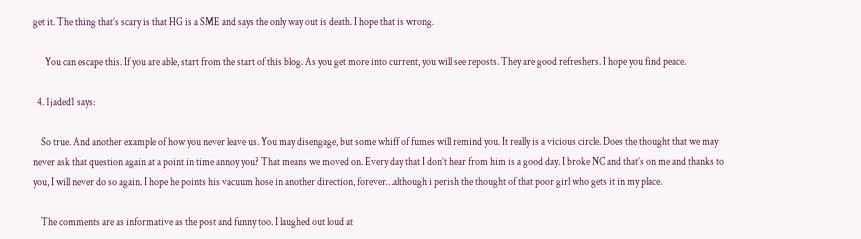get it. The thing that’s scary is that HG is a SME and says the only way out is death. I hope that is wrong.

      You can escape this. If you are able, start from the start of this blog. As you get more into current, you will see reposts. They are good refreshers. I hope you find peace.

  4. 1jaded1 says:

    So true. And another example of how you never leave us. You may disengage, but some whiff of fumes will remind you. It really is a vicious circle. Does the thought that we may never ask that question again at a point in time annoy you? That means we moved on. Every day that I don’t hear from him is a good day. I broke NC and that’s on me and thanks to you, I will never do so again. I hope he points his vacuum hose in another direction, forever…although i perish the thought of that poor girl who gets it in my place.

    The comments are as informative as the post and funny too. I laughed out loud at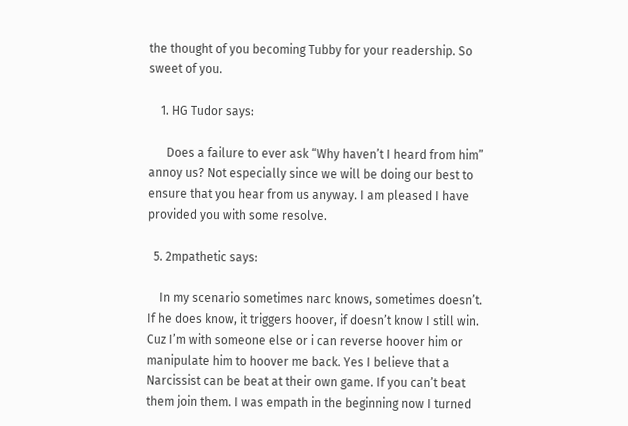the thought of you becoming Tubby for your readership. So sweet of you.

    1. HG Tudor says:

      Does a failure to ever ask “Why haven’t I heard from him” annoy us? Not especially since we will be doing our best to ensure that you hear from us anyway. I am pleased I have provided you with some resolve.

  5. 2mpathetic says:

    In my scenario sometimes narc knows, sometimes doesn’t. If he does know, it triggers hoover, if doesn’t know I still win. Cuz I’m with someone else or i can reverse hoover him or manipulate him to hoover me back. Yes I believe that a Narcissist can be beat at their own game. If you can’t beat them join them. I was empath in the beginning now I turned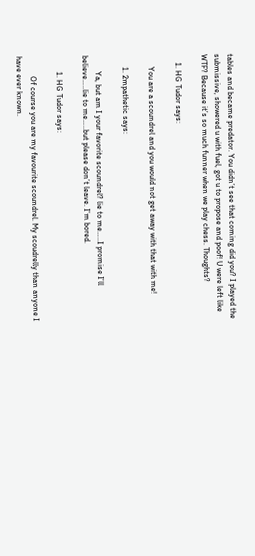tables and became predator. You didn’t see that coming did you? I played the submissive, showered u with fuel, got u to propose and poof! U were left like WTF? Because it’s so much funner when we play chess. Thoughts?

    1. HG Tudor says:

      You are a scoundrel and you would not get away with that with me!

      1. 2mpathetic says:

        Ya, but am I your favorite scoundrel? lie to me…..I promise I’ll believe…..lie to me…..but please don’t leave. I’m bored.

        1. HG Tudor says:

          Of course you are my favourite scoundrel. My scoudrelly than anyone I have ever known.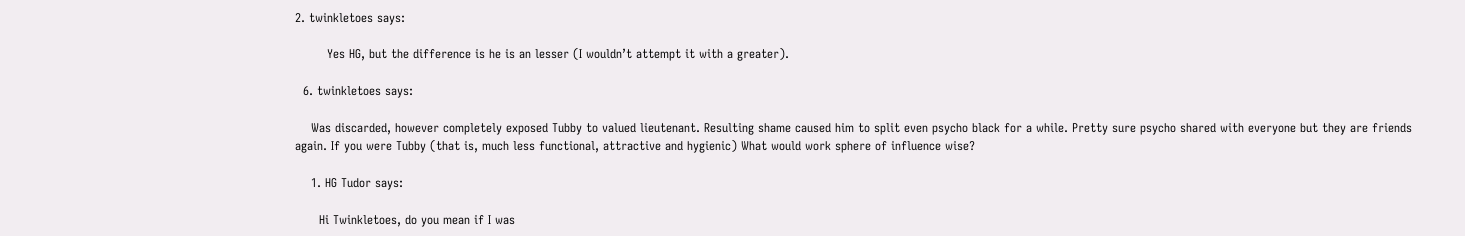2. twinkletoes says:

        Yes HG, but the difference is he is an lesser (I wouldn’t attempt it with a greater).

  6. twinkletoes says:

    Was discarded, however completely exposed Tubby to valued lieutenant. Resulting shame caused him to split even psycho black for a while. Pretty sure psycho shared with everyone but they are friends again. If you were Tubby (that is, much less functional, attractive and hygienic) What would work sphere of influence wise?

    1. HG Tudor says:

      Hi Twinkletoes, do you mean if I was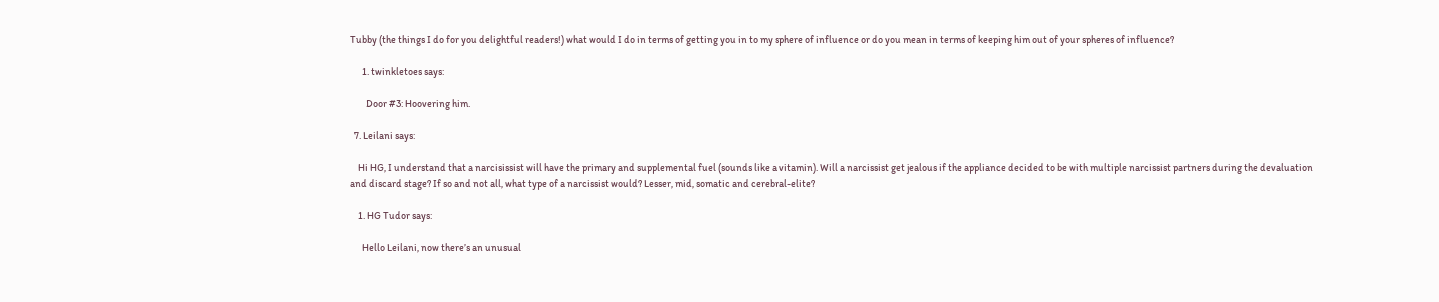Tubby (the things I do for you delightful readers!) what would I do in terms of getting you in to my sphere of influence or do you mean in terms of keeping him out of your spheres of influence?

      1. twinkletoes says:

        Door #3: Hoovering him.

  7. Leilani says:

    Hi HG, I understand that a narcisissist will have the primary and supplemental fuel (sounds like a vitamin). Will a narcissist get jealous if the appliance decided to be with multiple narcissist partners during the devaluation and discard stage? If so and not all, what type of a narcissist would? Lesser, mid, somatic and cerebral-elite?

    1. HG Tudor says:

      Hello Leilani, now there’s an unusual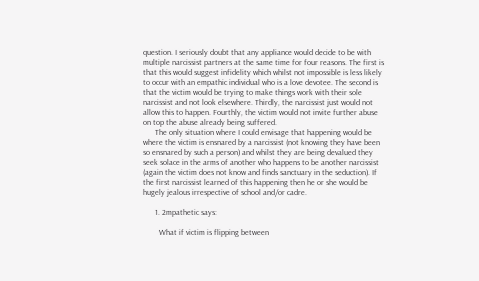question. I seriously doubt that any appliance would decide to be with multiple narcissist partners at the same time for four reasons. The first is that this would suggest infidelity which whilst not impossible is less likely to occur with an empathic individual who is a love devotee. The second is that the victim would be trying to make things work with their sole narcissist and not look elsewhere. Thirdly, the narcissist just would not allow this to happen. Fourthly, the victim would not invite further abuse on top the abuse already being suffered.
      The only situation where I could envisage that happening would be where the victim is ensnared by a narcissist (not knowing they have been so ensnared by such a person) and whilst they are being devalued they seek solace in the arms of another who happens to be another narcissist (again the victim does not know and finds sanctuary in the seduction). If the first narcissist learned of this happening then he or she would be hugely jealous irrespective of school and/or cadre.

      1. 2mpathetic says:

        What if victim is flipping between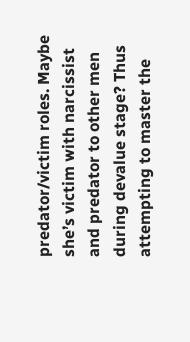predator/victim roles. Maybe she’s victim with narcissist and predator to other men during devalue stage? Thus attempting to master the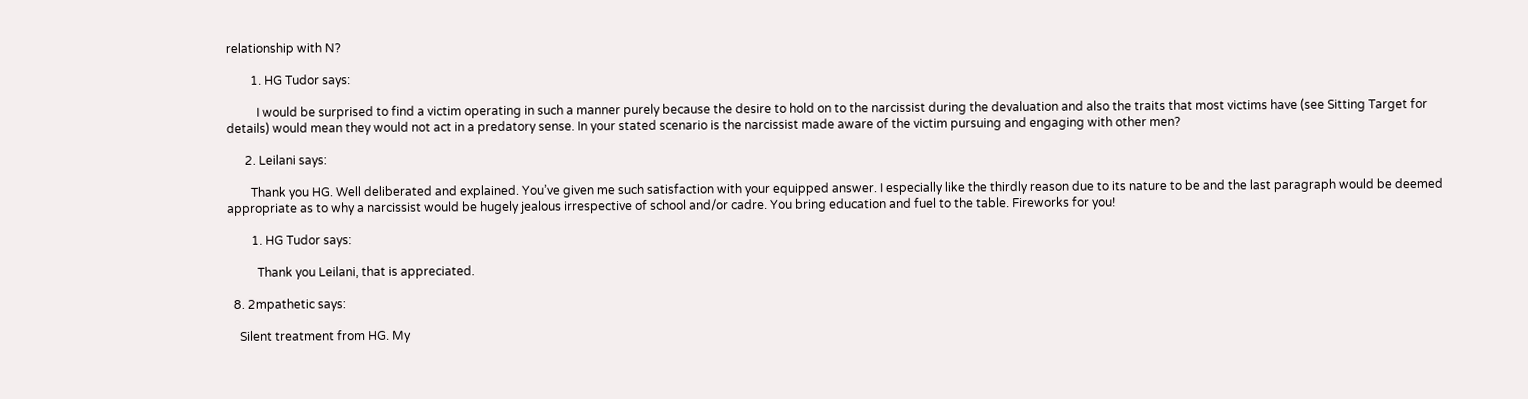relationship with N?

        1. HG Tudor says:

          I would be surprised to find a victim operating in such a manner purely because the desire to hold on to the narcissist during the devaluation and also the traits that most victims have (see Sitting Target for details) would mean they would not act in a predatory sense. In your stated scenario is the narcissist made aware of the victim pursuing and engaging with other men?

      2. Leilani says:

        Thank you HG. Well deliberated and explained. You’ve given me such satisfaction with your equipped answer. I especially like the thirdly reason due to its nature to be and the last paragraph would be deemed appropriate as to why a narcissist would be hugely jealous irrespective of school and/or cadre. You bring education and fuel to the table. Fireworks for you!

        1. HG Tudor says:

          Thank you Leilani, that is appreciated.

  8. 2mpathetic says:

    Silent treatment from HG. My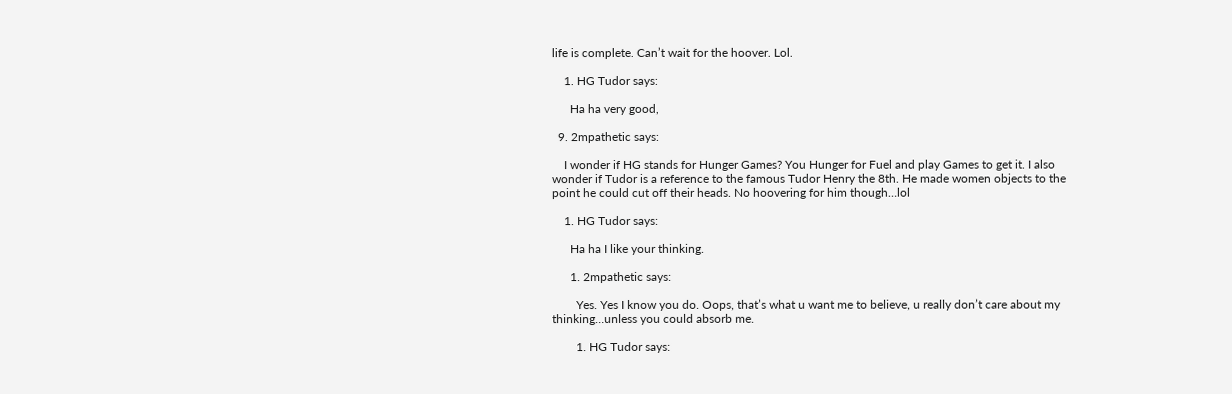life is complete. Can’t wait for the hoover. Lol.

    1. HG Tudor says:

      Ha ha very good,

  9. 2mpathetic says:

    I wonder if HG stands for Hunger Games? You Hunger for Fuel and play Games to get it. I also wonder if Tudor is a reference to the famous Tudor Henry the 8th. He made women objects to the point he could cut off their heads. No hoovering for him though…lol

    1. HG Tudor says:

      Ha ha I like your thinking.

      1. 2mpathetic says:

        Yes. Yes I know you do. Oops, that’s what u want me to believe, u really don’t care about my thinking…unless you could absorb me.

        1. HG Tudor says: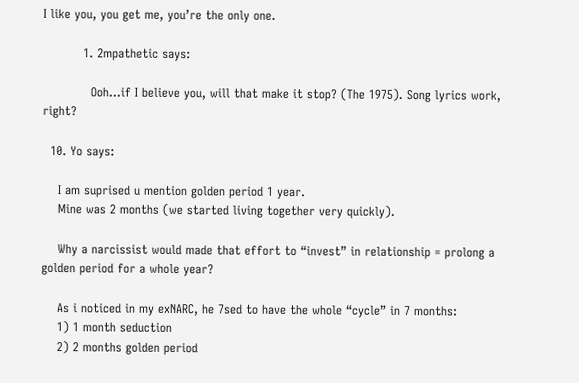I like you, you get me, you’re the only one.

          1. 2mpathetic says:

            Ooh…if I believe you, will that make it stop? (The 1975). Song lyrics work, right?

  10. Yo says:

    I am suprised u mention golden period 1 year.
    Mine was 2 months (we started living together very quickly).

    Why a narcissist would made that effort to “invest” in relationship = prolong a golden period for a whole year?

    As i noticed in my exNARC, he 7sed to have the whole “cycle” in 7 months:
    1) 1 month seduction
    2) 2 months golden period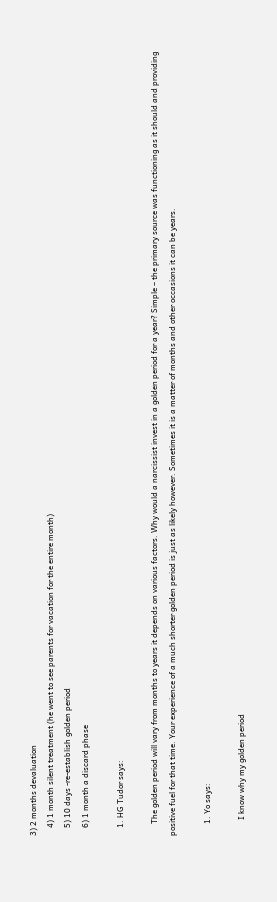3) 2 months devaluation
    4) 1 month silent treatment (he went to see parents for vacation for the entire month)
    5) 10 days -re-establish golden period
    6) 1 month a discard phase

    1. HG Tudor says:

      The golden period will vary from months to years it depends on various factors. Why would a narcissist invest in a golden period for a year? Simple – the primary source was functioning as it should and providing positive fuel for that time. Your experience of a much shorter golden period is just as likely however. Sometimes it is a matter of months and other occasions it can be years.

      1. Yo says:

        I know why my golden period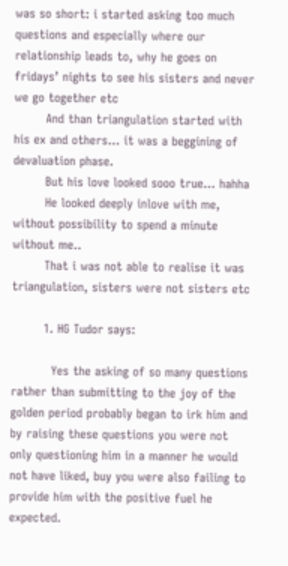was so short: i started asking too much questions and especially where our relationship leads to, why he goes on fridays’ nights to see his sisters and never we go together etc
        And than triangulation started with his ex and others… it was a beggining of devaluation phase.
        But his love looked sooo true… hahha
        He looked deeply inlove with me, without possibility to spend a minute without me..
        That i was not able to realise it was triangulation, sisters were not sisters etc

        1. HG Tudor says:

          Yes the asking of so many questions rather than submitting to the joy of the golden period probably began to irk him and by raising these questions you were not only questioning him in a manner he would not have liked, buy you were also failing to provide him with the positive fuel he expected.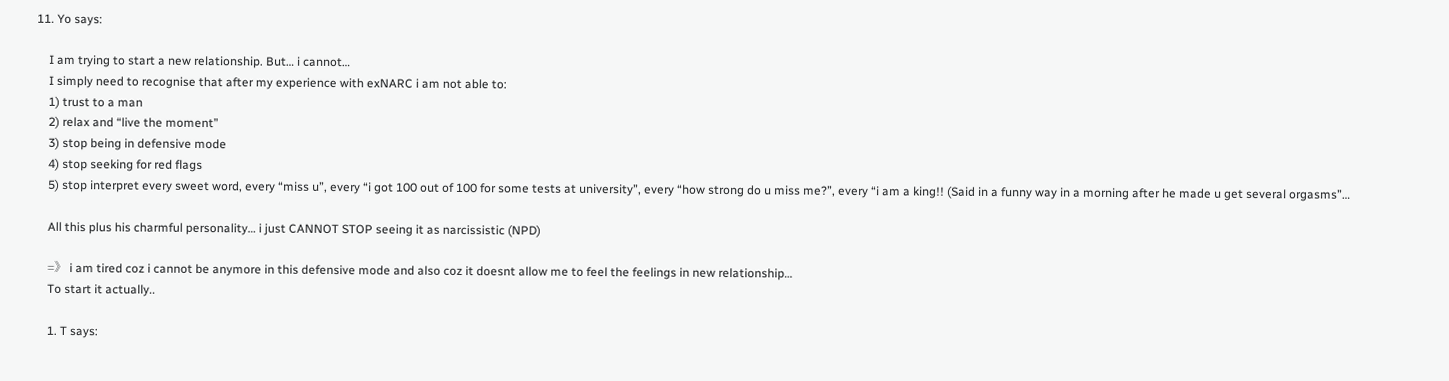11. Yo says:

    I am trying to start a new relationship. But… i cannot…
    I simply need to recognise that after my experience with exNARC i am not able to:
    1) trust to a man
    2) relax and “live the moment”
    3) stop being in defensive mode
    4) stop seeking for red flags
    5) stop interpret every sweet word, every “miss u”, every “i got 100 out of 100 for some tests at university”, every “how strong do u miss me?”, every “i am a king!! (Said in a funny way in a morning after he made u get several orgasms”…

    All this plus his charmful personality… i just CANNOT STOP seeing it as narcissistic (NPD)

    =》 i am tired coz i cannot be anymore in this defensive mode and also coz it doesnt allow me to feel the feelings in new relationship…
    To start it actually..

    1. T says: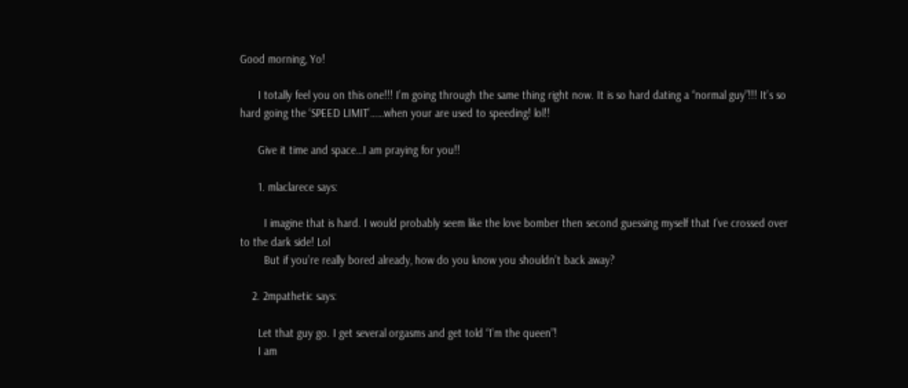Good morning, Yo!

      I totally feel you on this one!!! I’m going through the same thing right now. It is so hard dating a “normal guy”!!! It’s so hard going the ‘SPEED LIMIT’……when your are used to speeding! lol!!

      Give it time and space…I am praying for you!!

      1. mlaclarece says:

        I imagine that is hard. I would probably seem like the love bomber then second guessing myself that I’ve crossed over to the dark side! Lol
        But if you’re really bored already, how do you know you shouldn’t back away?

    2. 2mpathetic says:

      Let that guy go. I get several orgasms and get told “I’m the queen”!
      I am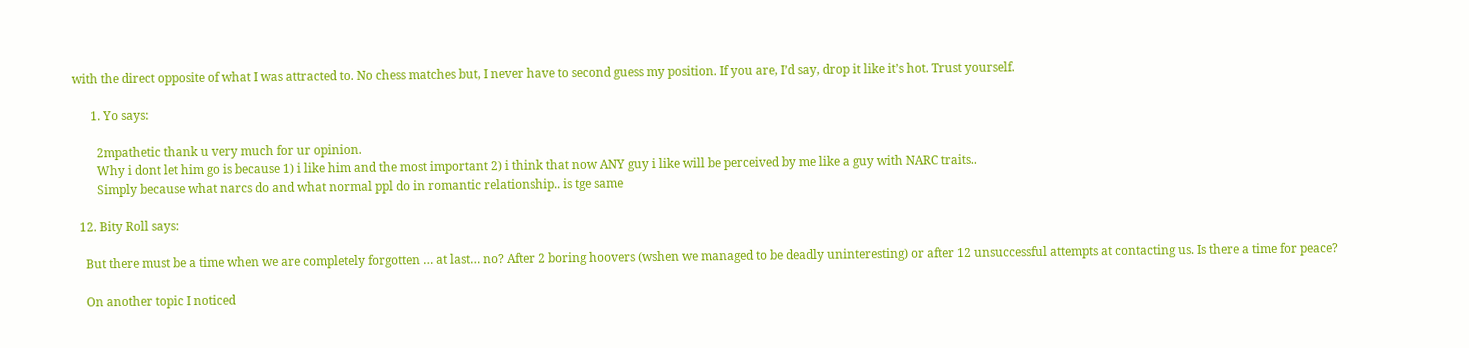with the direct opposite of what I was attracted to. No chess matches but, I never have to second guess my position. If you are, I’d say, drop it like it’s hot. Trust yourself.

      1. Yo says:

        2mpathetic thank u very much for ur opinion.
        Why i dont let him go is because 1) i like him and the most important 2) i think that now ANY guy i like will be perceived by me like a guy with NARC traits..
        Simply because what narcs do and what normal ppl do in romantic relationship.. is tge same

  12. Bity Roll says:

    But there must be a time when we are completely forgotten … at last… no? After 2 boring hoovers (wshen we managed to be deadly uninteresting) or after 12 unsuccessful attempts at contacting us. Is there a time for peace?

    On another topic I noticed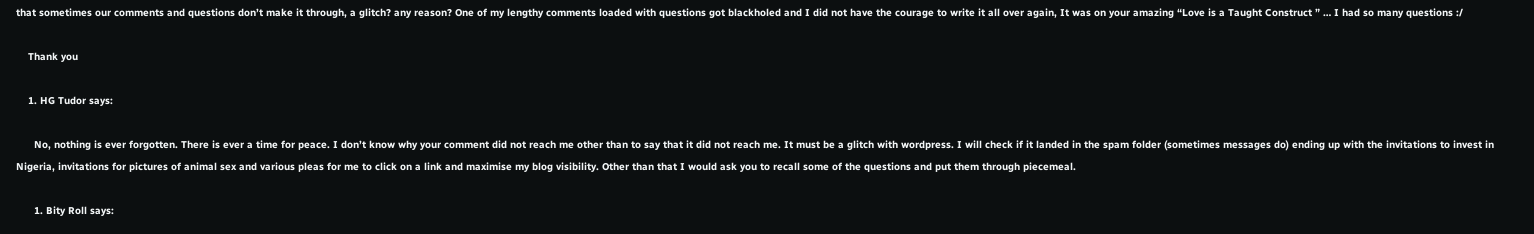that sometimes our comments and questions don’t make it through, a glitch? any reason? One of my lengthy comments loaded with questions got blackholed and I did not have the courage to write it all over again, It was on your amazing “Love is a Taught Construct ” … I had so many questions :/

    Thank you

    1. HG Tudor says:

      No, nothing is ever forgotten. There is ever a time for peace. I don’t know why your comment did not reach me other than to say that it did not reach me. It must be a glitch with wordpress. I will check if it landed in the spam folder (sometimes messages do) ending up with the invitations to invest in Nigeria, invitations for pictures of animal sex and various pleas for me to click on a link and maximise my blog visibility. Other than that I would ask you to recall some of the questions and put them through piecemeal.

      1. Bity Roll says: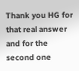Thank you HG for that real answer and for the second one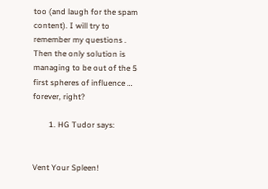too (and laugh for the spam content). I will try to remember my questions . Then the only solution is managing to be out of the 5 first spheres of influence … forever, right?

        1. HG Tudor says:


Vent Your Spleen!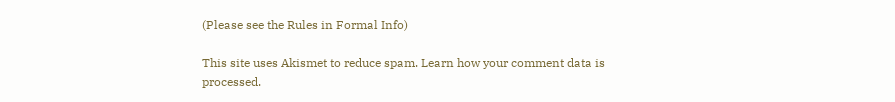(Please see the Rules in Formal Info)

This site uses Akismet to reduce spam. Learn how your comment data is processed.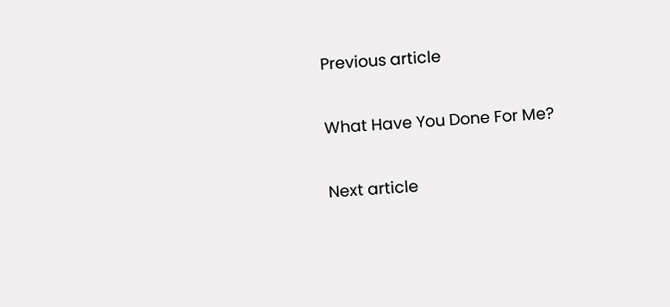Previous article

What Have You Done For Me?

Next article